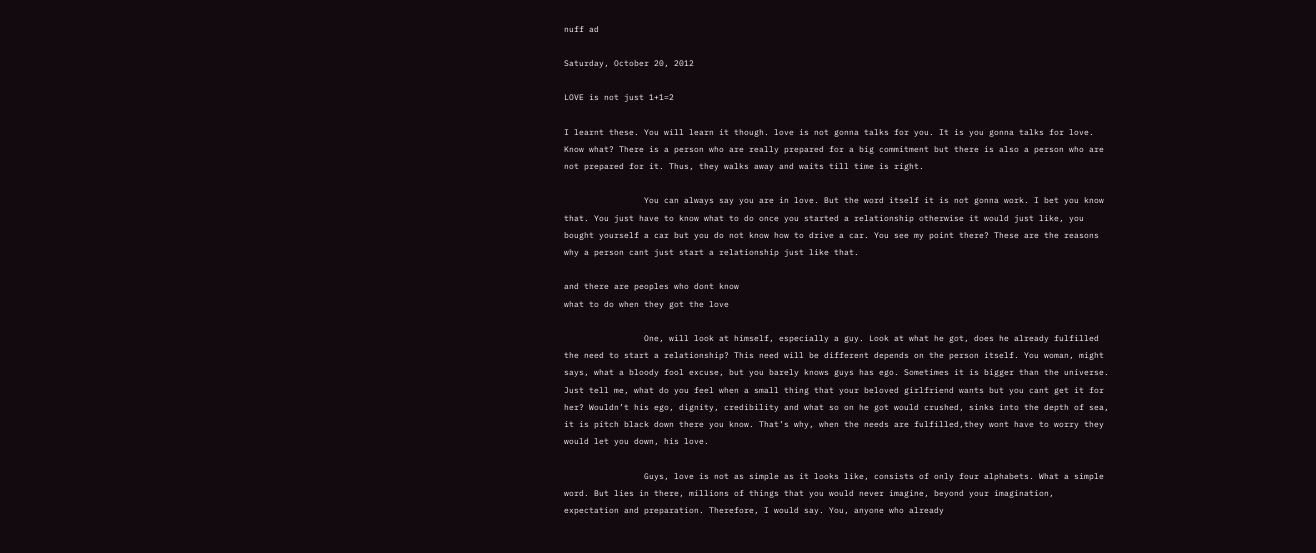nuff ad

Saturday, October 20, 2012

LOVE is not just 1+1=2

I learnt these. You will learn it though. love is not gonna talks for you. It is you gonna talks for love. Know what? There is a person who are really prepared for a big commitment but there is also a person who are not prepared for it. Thus, they walks away and waits till time is right.

                You can always say you are in love. But the word itself it is not gonna work. I bet you know that. You just have to know what to do once you started a relationship otherwise it would just like, you bought yourself a car but you do not know how to drive a car. You see my point there? These are the reasons why a person cant just start a relationship just like that.

and there are peoples who dont know
what to do when they got the love

                One, will look at himself, especially a guy. Look at what he got, does he already fulfilled the need to start a relationship? This need will be different depends on the person itself. You woman, might says, what a bloody fool excuse, but you barely knows guys has ego. Sometimes it is bigger than the universe. Just tell me, what do you feel when a small thing that your beloved girlfriend wants but you cant get it for her? Wouldn’t his ego, dignity, credibility and what so on he got would crushed, sinks into the depth of sea, it is pitch black down there you know. That’s why, when the needs are fulfilled,they wont have to worry they would let you down, his love.

                Guys, love is not as simple as it looks like, consists of only four alphabets. What a simple word. But lies in there, millions of things that you would never imagine, beyond your imagination, expectation and preparation. Therefore, I would say. You, anyone who already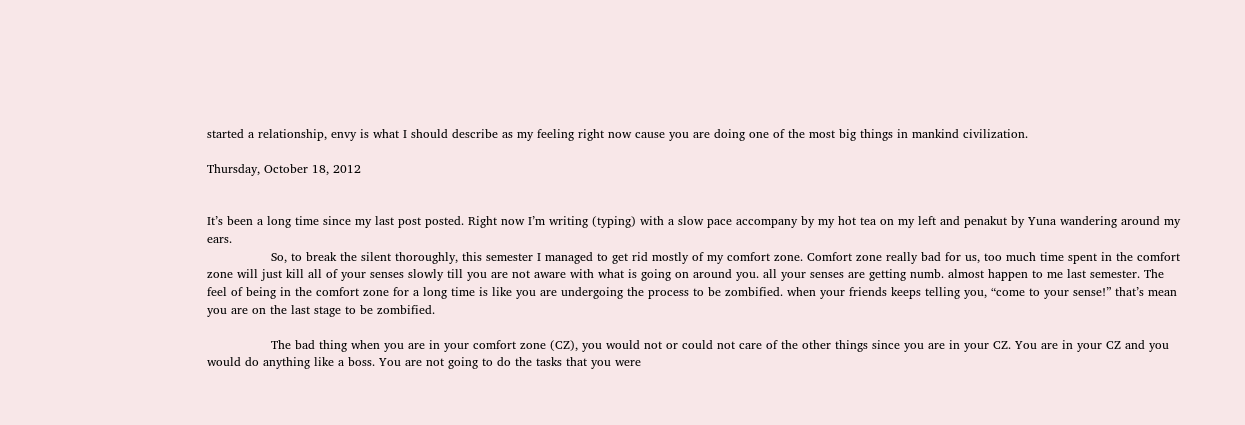started a relationship, envy is what I should describe as my feeling right now cause you are doing one of the most big things in mankind civilization.

Thursday, October 18, 2012


It’s been a long time since my last post posted. Right now I’m writing (typing) with a slow pace accompany by my hot tea on my left and penakut by Yuna wandering around my ears.
                So, to break the silent thoroughly, this semester I managed to get rid mostly of my comfort zone. Comfort zone really bad for us, too much time spent in the comfort zone will just kill all of your senses slowly till you are not aware with what is going on around you. all your senses are getting numb. almost happen to me last semester. The feel of being in the comfort zone for a long time is like you are undergoing the process to be zombified. when your friends keeps telling you, “come to your sense!” that’s mean you are on the last stage to be zombified.

                The bad thing when you are in your comfort zone (CZ), you would not or could not care of the other things since you are in your CZ. You are in your CZ and you would do anything like a boss. You are not going to do the tasks that you were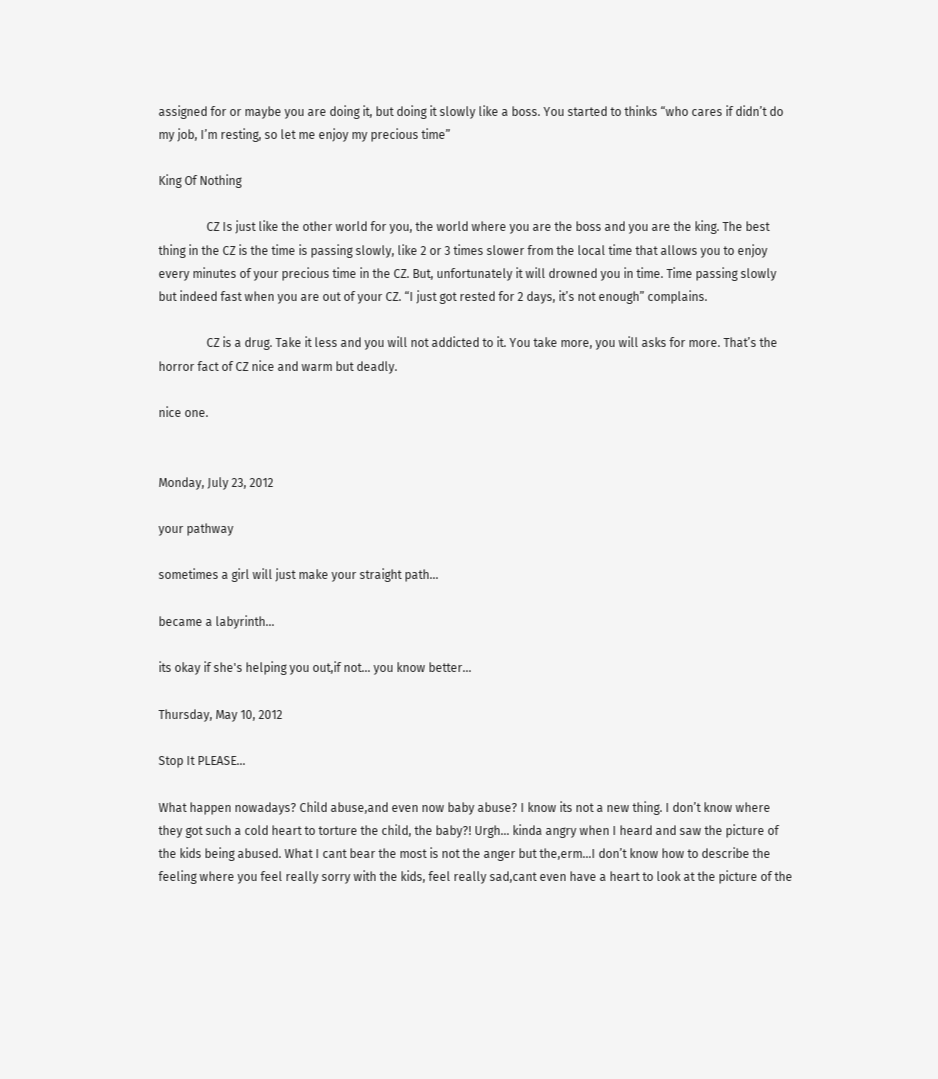assigned for or maybe you are doing it, but doing it slowly like a boss. You started to thinks “who cares if didn’t do my job, I’m resting, so let me enjoy my precious time”

King Of Nothing

                CZ Is just like the other world for you, the world where you are the boss and you are the king. The best thing in the CZ is the time is passing slowly, like 2 or 3 times slower from the local time that allows you to enjoy every minutes of your precious time in the CZ. But, unfortunately it will drowned you in time. Time passing slowly but indeed fast when you are out of your CZ. “I just got rested for 2 days, it’s not enough” complains.

                CZ is a drug. Take it less and you will not addicted to it. You take more, you will asks for more. That’s the horror fact of CZ nice and warm but deadly.

nice one.


Monday, July 23, 2012

your pathway

sometimes a girl will just make your straight path...

became a labyrinth...

its okay if she's helping you out,if not... you know better...

Thursday, May 10, 2012

Stop It PLEASE...

What happen nowadays? Child abuse,and even now baby abuse? I know its not a new thing. I don’t know where they got such a cold heart to torture the child, the baby?! Urgh… kinda angry when I heard and saw the picture of the kids being abused. What I cant bear the most is not the anger but the,erm…I don’t know how to describe the feeling where you feel really sorry with the kids, feel really sad,cant even have a heart to look at the picture of the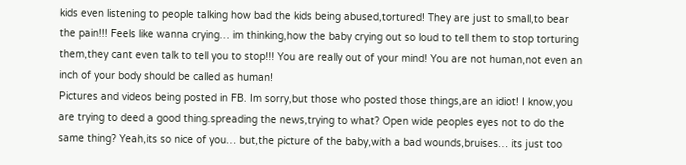kids even listening to people talking how bad the kids being abused,tortured! They are just to small,to bear the pain!!! Feels like wanna crying… im thinking,how the baby crying out so loud to tell them to stop torturing them,they cant even talk to tell you to stop!!! You are really out of your mind! You are not human,not even an inch of your body should be called as human!
Pictures and videos being posted in FB. Im sorry,but those who posted those things,are an idiot! I know,you are trying to deed a good thing.spreading the news,trying to what? Open wide peoples eyes not to do the same thing? Yeah,its so nice of you… but,the picture of the baby,with a bad wounds,bruises… its just too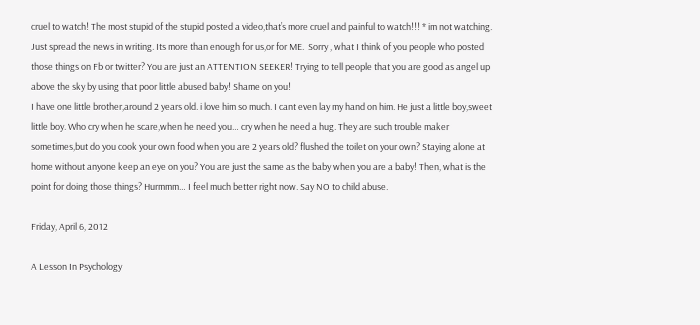cruel to watch! The most stupid of the stupid posted a video,that’s more cruel and painful to watch!!! * im not watching. Just spread the news in writing. Its more than enough for us,or for ME.  Sorry , what I think of you people who posted those things on Fb or twitter? You are just an ATTENTION SEEKER! Trying to tell people that you are good as angel up above the sky by using that poor little abused baby! Shame on you!
I have one little brother,around 2 years old. i love him so much. I cant even lay my hand on him. He just a little boy,sweet little boy. Who cry when he scare,when he need you… cry when he need a hug. They are such trouble maker sometimes,but do you cook your own food when you are 2 years old? flushed the toilet on your own? Staying alone at home without anyone keep an eye on you? You are just the same as the baby when you are a baby! Then, what is the point for doing those things? Hurmmm… I feel much better right now. Say NO to child abuse.

Friday, April 6, 2012

A Lesson In Psychology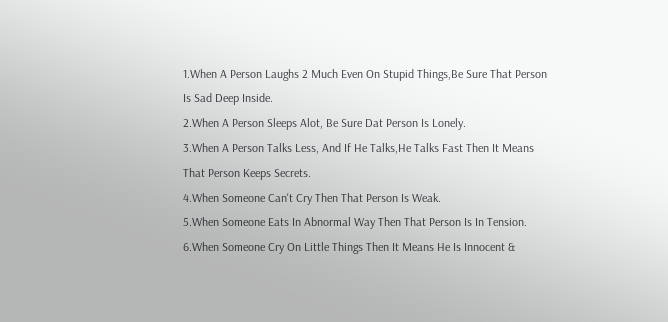1.When A Person Laughs 2 Much Even On Stupid Things,Be Sure That Person Is Sad Deep Inside.
2.When A Person Sleeps Alot, Be Sure Dat Person Is Lonely.
3.When A Person Talks Less, And If He Talks,He Talks Fast Then It Means That Person Keeps Secrets.
4.When Someone Can't Cry Then That Person Is Weak.
5.When Someone Eats In Abnormal Way Then That Person Is In Tension.
6.When Someone Cry On Little Things Then It Means He Is Innocent &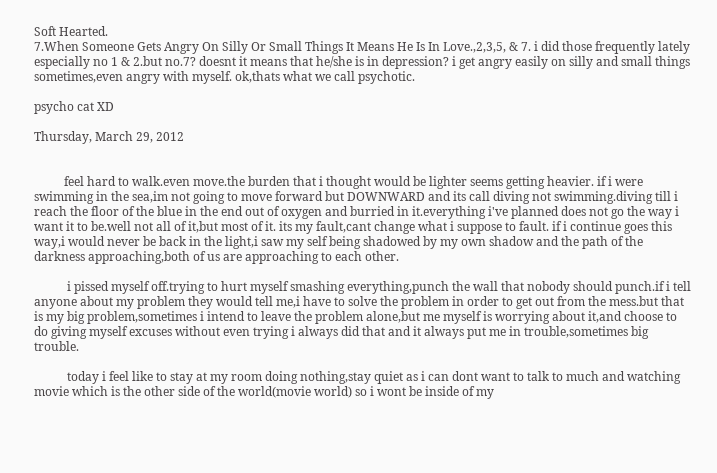Soft Hearted.
7.When Someone Gets Angry On Silly Or Small Things It Means He Is In Love.,2,3,5, & 7. i did those frequently lately especially no 1 & 2.but no.7? doesnt it means that he/she is in depression? i get angry easily on silly and small things sometimes,even angry with myself. ok,thats what we call psychotic.

psycho cat XD

Thursday, March 29, 2012


          feel hard to walk.even move.the burden that i thought would be lighter seems getting heavier. if i were swimming in the sea,im not going to move forward but DOWNWARD and its call diving not swimming.diving till i reach the floor of the blue in the end out of oxygen and burried in it.everything i've planned does not go the way i want it to be.well not all of it,but most of it. its my fault,cant change what i suppose to fault. if i continue goes this way,i would never be back in the light,i saw my self being shadowed by my own shadow and the path of the darkness approaching,both of us are approaching to each other.

           i pissed myself off.trying to hurt myself smashing everything,punch the wall that nobody should punch.if i tell anyone about my problem they would tell me,i have to solve the problem in order to get out from the mess.but that is my big problem,sometimes i intend to leave the problem alone,but me myself is worrying about it,and choose to do giving myself excuses without even trying i always did that and it always put me in trouble,sometimes big trouble.

           today i feel like to stay at my room doing nothing,stay quiet as i can dont want to talk to much and watching movie which is the other side of the world(movie world) so i wont be inside of my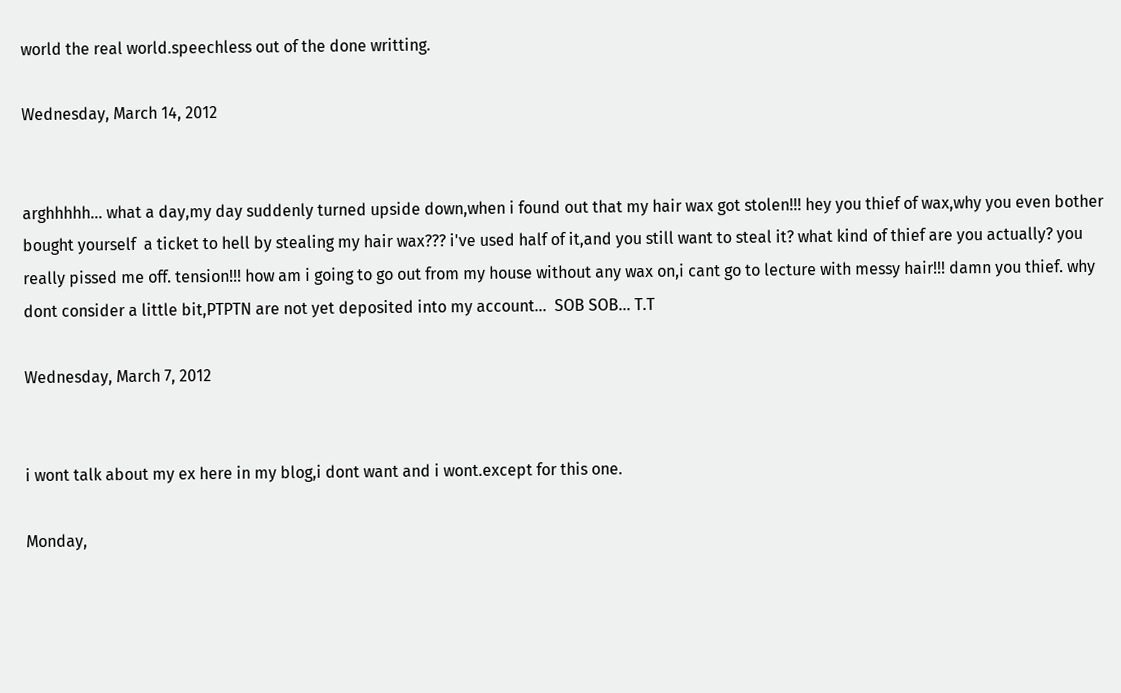world the real world.speechless out of the done writting.

Wednesday, March 14, 2012


arghhhhh... what a day,my day suddenly turned upside down,when i found out that my hair wax got stolen!!! hey you thief of wax,why you even bother bought yourself  a ticket to hell by stealing my hair wax??? i've used half of it,and you still want to steal it? what kind of thief are you actually? you really pissed me off. tension!!! how am i going to go out from my house without any wax on,i cant go to lecture with messy hair!!! damn you thief. why dont consider a little bit,PTPTN are not yet deposited into my account...  SOB SOB... T.T

Wednesday, March 7, 2012


i wont talk about my ex here in my blog,i dont want and i wont.except for this one.

Monday,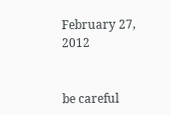February 27, 2012


be careful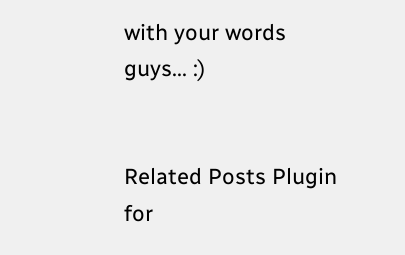with your words guys... :)


Related Posts Plugin for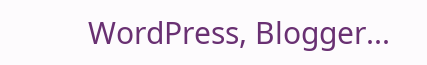WordPress, Blogger...